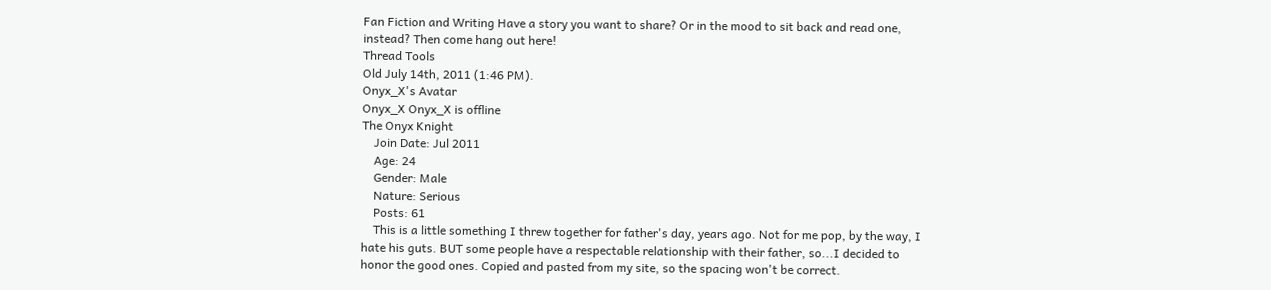Fan Fiction and Writing Have a story you want to share? Or in the mood to sit back and read one, instead? Then come hang out here!
Thread Tools
Old July 14th, 2011 (1:46 PM).
Onyx_X's Avatar
Onyx_X Onyx_X is offline
The Onyx Knight
    Join Date: Jul 2011
    Age: 24
    Gender: Male
    Nature: Serious
    Posts: 61
    This is a little something I threw together for father's day, years ago. Not for me pop, by the way, I hate his guts. BUT some people have a respectable relationship with their father, so...I decided to honor the good ones. Copied and pasted from my site, so the spacing won't be correct.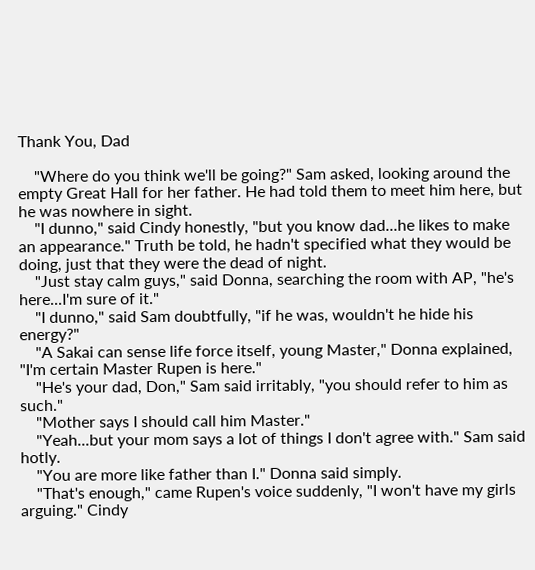Thank You, Dad

    "Where do you think we'll be going?" Sam asked, looking around the empty Great Hall for her father. He had told them to meet him here, but he was nowhere in sight.
    "I dunno," said Cindy honestly, "but you know dad...he likes to make an appearance." Truth be told, he hadn't specified what they would be doing, just that they were the dead of night.
    "Just stay calm guys," said Donna, searching the room with AP, "he's here...I'm sure of it."
    "I dunno," said Sam doubtfully, "if he was, wouldn't he hide his energy?"
    "A Sakai can sense life force itself, young Master," Donna explained, "I'm certain Master Rupen is here."
    "He's your dad, Don," Sam said irritably, "you should refer to him as such."
    "Mother says I should call him Master."
    "Yeah...but your mom says a lot of things I don't agree with." Sam said hotly.
    "You are more like father than I." Donna said simply.
    "That's enough," came Rupen's voice suddenly, "I won't have my girls arguing." Cindy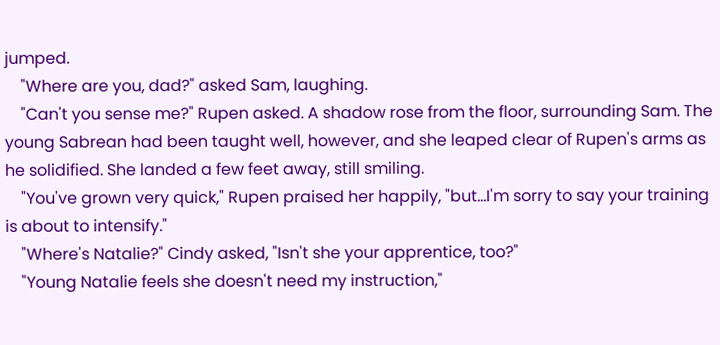jumped.
    "Where are you, dad?" asked Sam, laughing.
    "Can't you sense me?" Rupen asked. A shadow rose from the floor, surrounding Sam. The young Sabrean had been taught well, however, and she leaped clear of Rupen's arms as he solidified. She landed a few feet away, still smiling.
    "You've grown very quick," Rupen praised her happily, "but...I'm sorry to say your training is about to intensify."
    "Where's Natalie?" Cindy asked, "Isn't she your apprentice, too?"
    "Young Natalie feels she doesn't need my instruction,"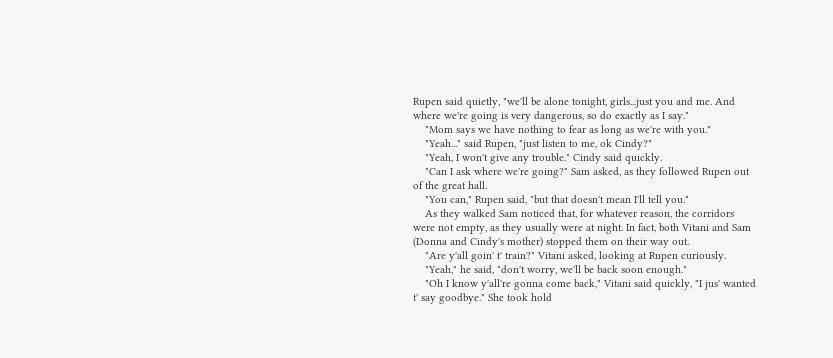Rupen said quietly, "we'll be alone tonight, girls...just you and me. And where we're going is very dangerous, so do exactly as I say."
    "Mom says we have nothing to fear as long as we're with you."
    "Yeah..." said Rupen, "just listen to me, ok Cindy?"
    "Yeah, I won't give any trouble." Cindy said quickly.
    "Can I ask where we're going?" Sam asked, as they followed Rupen out of the great hall.
    "You can," Rupen said, "but that doesn't mean I'll tell you."
    As they walked Sam noticed that, for whatever reason, the corridors were not empty, as they usually were at night. In fact, both Vitani and Sam (Donna and Cindy's mother) stopped them on their way out.
    "Are y'all goin' t' train?" Vitani asked, looking at Rupen curiously.
    "Yeah," he said, "don't worry, we'll be back soon enough."
    "Oh I know y'all're gonna come back," Vitani said quickly, "I jus' wanted t' say goodbye." She took hold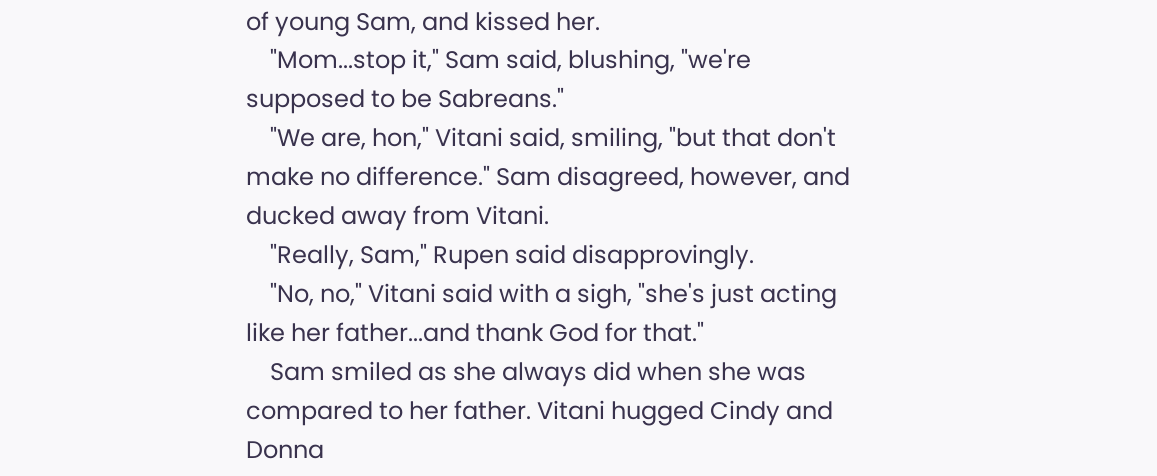of young Sam, and kissed her.
    "Mom...stop it," Sam said, blushing, "we're supposed to be Sabreans."
    "We are, hon," Vitani said, smiling, "but that don't make no difference." Sam disagreed, however, and ducked away from Vitani.
    "Really, Sam," Rupen said disapprovingly.
    "No, no," Vitani said with a sigh, "she's just acting like her father...and thank God for that."
    Sam smiled as she always did when she was compared to her father. Vitani hugged Cindy and Donna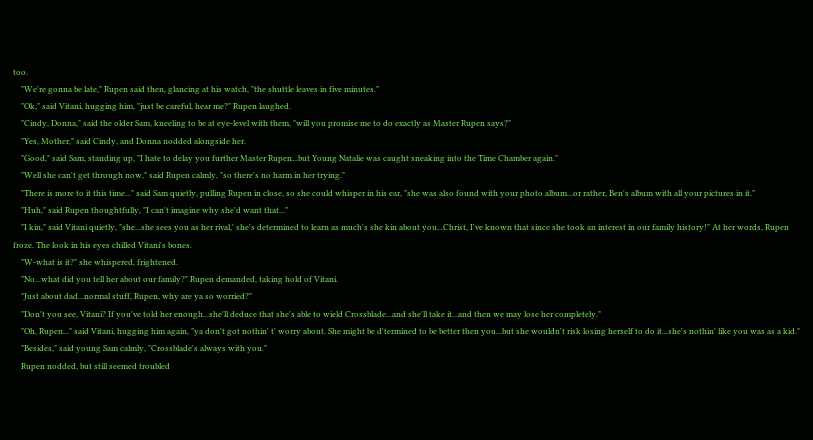too.
    "We're gonna be late," Rupen said then, glancing at his watch, "the shuttle leaves in five minutes."
    "Ok," said Vitani, hugging him, "just be careful, hear me?" Rupen laughed.
    "Cindy, Donna," said the older Sam, kneeling to be at eye-level with them, "will you promise me to do exactly as Master Rupen says?"
    "Yes, Mother," said Cindy, and Donna nodded alongside her.
    "Good," said Sam, standing up, "I hate to delay you further Master Rupen...but Young Natalie was caught sneaking into the Time Chamber again."
    "Well she can't get through now," said Rupen calmly, "so there's no harm in her trying."
    "There is more to it this time..." said Sam quietly, pulling Rupen in close, so she could whisper in his ear, "she was also found with your photo album...or rather, Ben's album with all your pictures in it."
    "Huh," said Rupen thoughtfully, "I can't imagine why she'd want that..."
    "I kin," said Vitani quietly, "she...she sees you as her rival,' she's determined to learn as much's she kin about you...Christ, I've known that since she took an interest in our family history!" At her words, Rupen froze. The look in his eyes chilled Vitani's bones.
    "W-what is it?" she whispered, frightened.
    "No...what did you tell her about our family?" Rupen demanded, taking hold of Vitani.
    "Just about dad...normal stuff, Rupen, why are ya so worried?"
    "Don't you see, Vitani? If you've told her enough...she'll deduce that she's able to wield Crossblade...and she'll take it...and then we may lose her completely."
    "Oh, Rupen..." said Vitani, hugging him again, "ya don't got nothin' t' worry about. She might be d'termined to be better then you...but she wouldn't risk losing herself to do it...she's nothin' like you was as a kid."
    "Besides," said young Sam calmly, "Crossblade's always with you."
    Rupen nodded, but still seemed troubled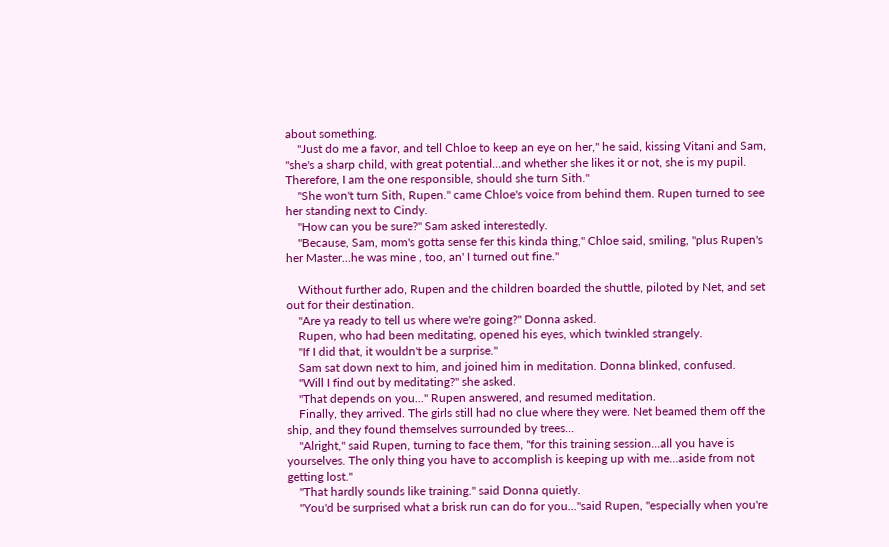about something.
    "Just do me a favor, and tell Chloe to keep an eye on her," he said, kissing Vitani and Sam, "she's a sharp child, with great potential...and whether she likes it or not, she is my pupil. Therefore, I am the one responsible, should she turn Sith."
    "She won't turn Sith, Rupen." came Chloe's voice from behind them. Rupen turned to see her standing next to Cindy.
    "How can you be sure?" Sam asked interestedly.
    "Because, Sam, mom's gotta sense fer this kinda thing," Chloe said, smiling, "plus Rupen's her Master...he was mine , too, an' I turned out fine."

    Without further ado, Rupen and the children boarded the shuttle, piloted by Net, and set out for their destination.
    "Are ya ready to tell us where we're going?" Donna asked.
    Rupen, who had been meditating, opened his eyes, which twinkled strangely.
    "If I did that, it wouldn't be a surprise."
    Sam sat down next to him, and joined him in meditation. Donna blinked, confused.
    "Will I find out by meditating?" she asked.
    "That depends on you..." Rupen answered, and resumed meditation.
    Finally, they arrived. The girls still had no clue where they were. Net beamed them off the ship, and they found themselves surrounded by trees...
    "Alright," said Rupen, turning to face them, "for this training session...all you have is yourselves. The only thing you have to accomplish is keeping up with me...aside from not getting lost."
    "That hardly sounds like training." said Donna quietly.
    "You'd be surprised what a brisk run can do for you..."said Rupen, "especially when you're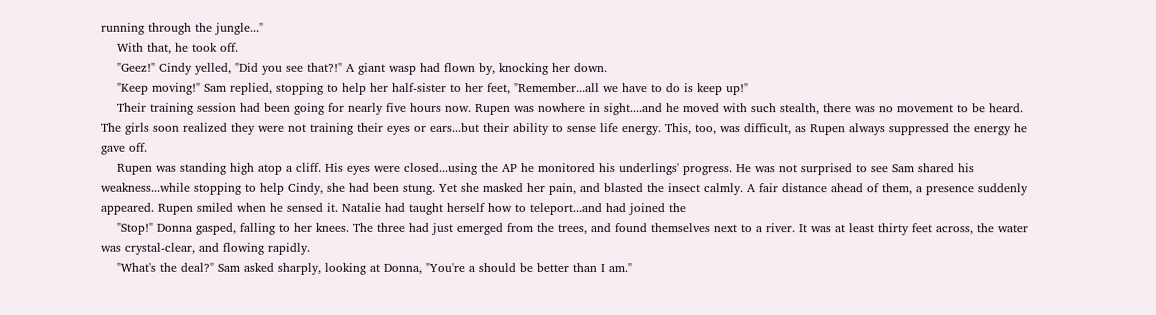running through the jungle..."
    With that, he took off.
    "Geez!" Cindy yelled, "Did you see that?!" A giant wasp had flown by, knocking her down.
    "Keep moving!" Sam replied, stopping to help her half-sister to her feet, "Remember...all we have to do is keep up!"
    Their training session had been going for nearly five hours now. Rupen was nowhere in sight....and he moved with such stealth, there was no movement to be heard. The girls soon realized they were not training their eyes or ears...but their ability to sense life energy. This, too, was difficult, as Rupen always suppressed the energy he gave off.
    Rupen was standing high atop a cliff. His eyes were closed...using the AP he monitored his underlings' progress. He was not surprised to see Sam shared his weakness...while stopping to help Cindy, she had been stung. Yet she masked her pain, and blasted the insect calmly. A fair distance ahead of them, a presence suddenly appeared. Rupen smiled when he sensed it. Natalie had taught herself how to teleport...and had joined the
    "Stop!" Donna gasped, falling to her knees. The three had just emerged from the trees, and found themselves next to a river. It was at least thirty feet across, the water was crystal-clear, and flowing rapidly.
    "What's the deal?" Sam asked sharply, looking at Donna, "You're a should be better than I am."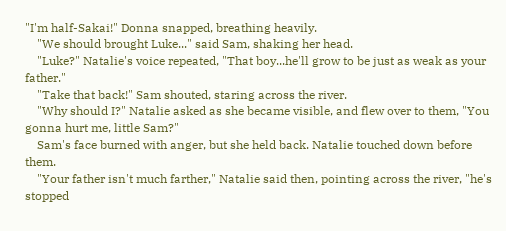"I'm half-Sakai!" Donna snapped, breathing heavily.
    "We should brought Luke..." said Sam, shaking her head.
    "Luke?" Natalie's voice repeated, "That boy...he'll grow to be just as weak as your father."
    "Take that back!" Sam shouted, staring across the river.
    "Why should I?" Natalie asked as she became visible, and flew over to them, "You gonna hurt me, little Sam?"
    Sam's face burned with anger, but she held back. Natalie touched down before them.
    "Your father isn't much farther," Natalie said then, pointing across the river, "he's stopped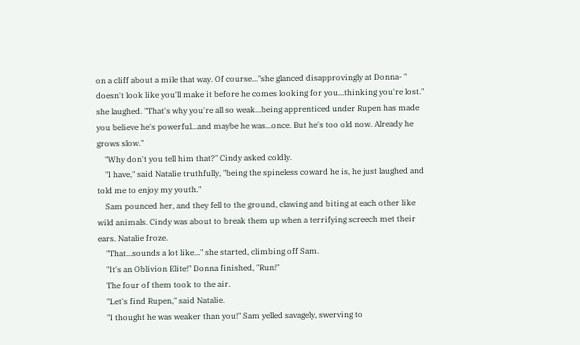on a cliff about a mile that way. Of course..."she glanced disapprovingly at Donna- " doesn't look like you'll make it before he comes looking for you...thinking you're lost." she laughed. "That's why you're all so weak...being apprenticed under Rupen has made you believe he's powerful...and maybe he was...once. But he's too old now. Already he grows slow."
    "Why don't you tell him that?" Cindy asked coldly.
    "I have," said Natalie truthfully, "being the spineless coward he is, he just laughed and told me to enjoy my youth."
    Sam pounced her, and they fell to the ground, clawing and biting at each other like wild animals. Cindy was about to break them up when a terrifying screech met their ears. Natalie froze.
    "That...sounds a lot like..." she started, climbing off Sam.
    "It's an Oblivion Elite!" Donna finished, "Run!"
    The four of them took to the air.
    "Let's find Rupen," said Natalie.
    "I thought he was weaker than you!" Sam yelled savagely, swerving to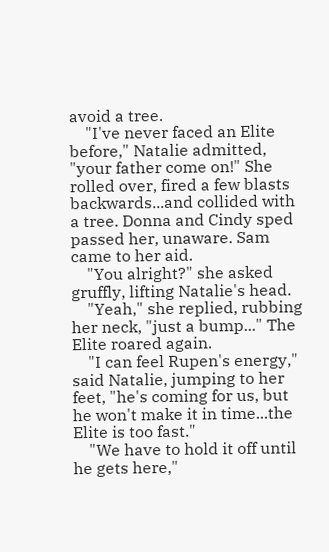avoid a tree.
    "I've never faced an Elite before," Natalie admitted, "your father come on!" She rolled over, fired a few blasts backwards...and collided with a tree. Donna and Cindy sped passed her, unaware. Sam came to her aid.
    "You alright?" she asked gruffly, lifting Natalie's head.
    "Yeah," she replied, rubbing her neck, "just a bump..." The Elite roared again.
    "I can feel Rupen's energy," said Natalie, jumping to her feet, "he's coming for us, but he won't make it in time...the Elite is too fast."
    "We have to hold it off until he gets here,"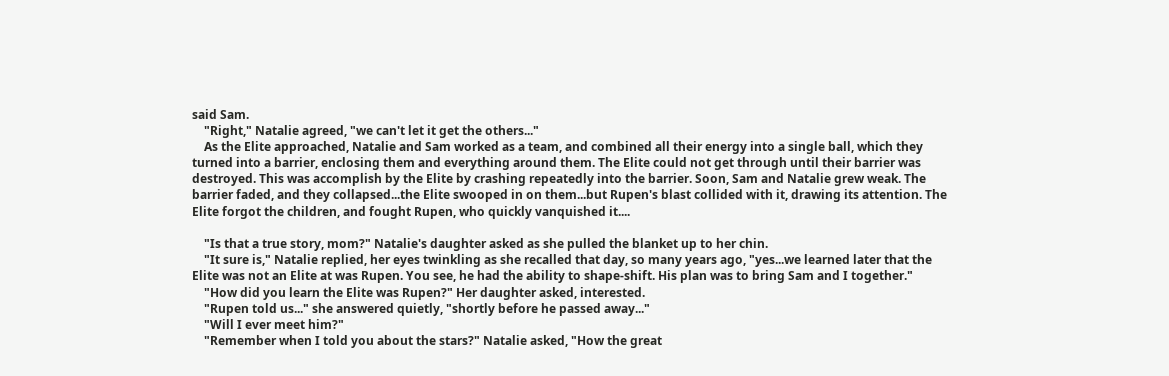said Sam.
    "Right," Natalie agreed, "we can't let it get the others..."
    As the Elite approached, Natalie and Sam worked as a team, and combined all their energy into a single ball, which they turned into a barrier, enclosing them and everything around them. The Elite could not get through until their barrier was destroyed. This was accomplish by the Elite by crashing repeatedly into the barrier. Soon, Sam and Natalie grew weak. The barrier faded, and they collapsed...the Elite swooped in on them...but Rupen's blast collided with it, drawing its attention. The Elite forgot the children, and fought Rupen, who quickly vanquished it....

    "Is that a true story, mom?" Natalie's daughter asked as she pulled the blanket up to her chin.
    "It sure is," Natalie replied, her eyes twinkling as she recalled that day, so many years ago, "yes...we learned later that the Elite was not an Elite at was Rupen. You see, he had the ability to shape-shift. His plan was to bring Sam and I together."
    "How did you learn the Elite was Rupen?" Her daughter asked, interested.
    "Rupen told us..." she answered quietly, "shortly before he passed away..."
    "Will I ever meet him?"
    "Remember when I told you about the stars?" Natalie asked, "How the great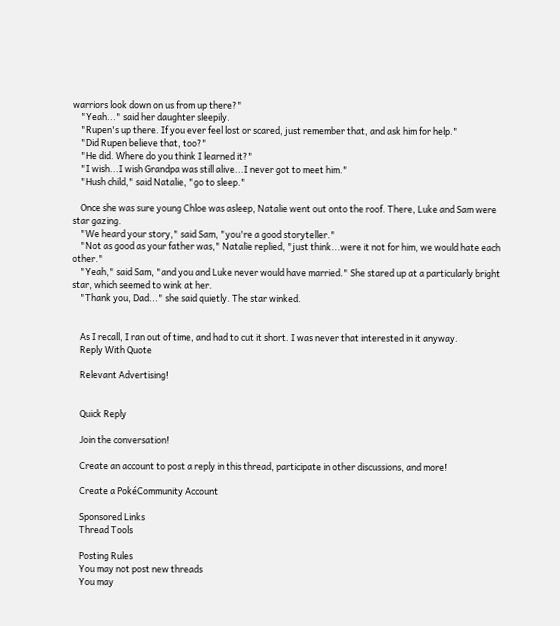warriors look down on us from up there?"
    "Yeah..." said her daughter sleepily.
    "Rupen's up there. If you ever feel lost or scared, just remember that, and ask him for help."
    "Did Rupen believe that, too?"
    "He did. Where do you think I learned it?"
    "I wish...I wish Grandpa was still alive...I never got to meet him."
    "Hush child," said Natalie, "go to sleep."

    Once she was sure young Chloe was asleep, Natalie went out onto the roof. There, Luke and Sam were star gazing.
    "We heard your story," said Sam, "you're a good storyteller."
    "Not as good as your father was," Natalie replied, "just think...were it not for him, we would hate each other."
    "Yeah," said Sam, "and you and Luke never would have married." She stared up at a particularly bright star, which seemed to wink at her.
    "Thank you, Dad..." she said quietly. The star winked.


    As I recall, I ran out of time, and had to cut it short. I was never that interested in it anyway.
    Reply With Quote

    Relevant Advertising!


    Quick Reply

    Join the conversation!

    Create an account to post a reply in this thread, participate in other discussions, and more!

    Create a PokéCommunity Account

    Sponsored Links
    Thread Tools

    Posting Rules
    You may not post new threads
    You may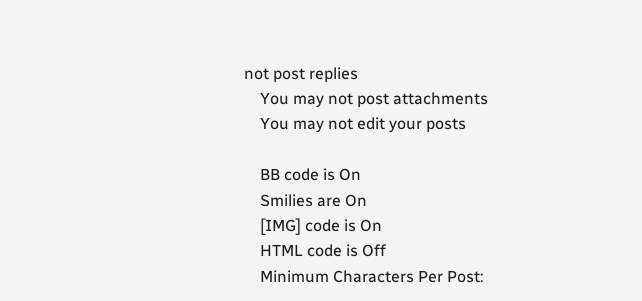not post replies
    You may not post attachments
    You may not edit your posts

    BB code is On
    Smilies are On
    [IMG] code is On
    HTML code is Off
    Minimum Characters Per Post: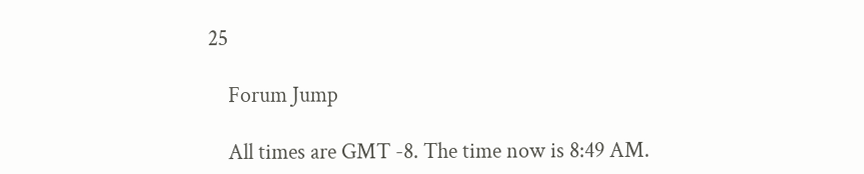25

    Forum Jump

    All times are GMT -8. The time now is 8:49 AM.